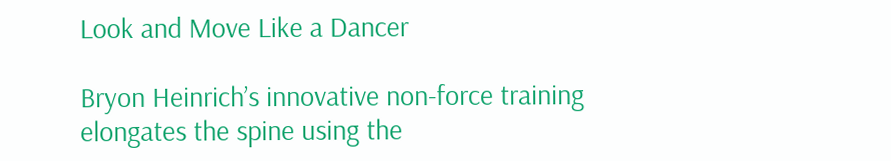Look and Move Like a Dancer

Bryon Heinrich’s innovative non-force training elongates the spine using the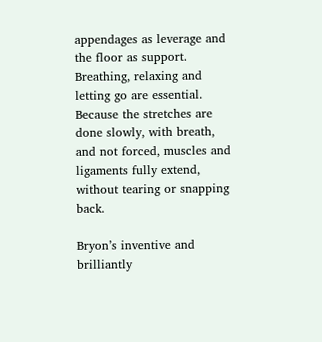appendages as leverage and the floor as support. Breathing, relaxing and letting go are essential. Because the stretches are done slowly, with breath, and not forced, muscles and ligaments fully extend, without tearing or snapping back.

Bryon’s inventive and brilliantly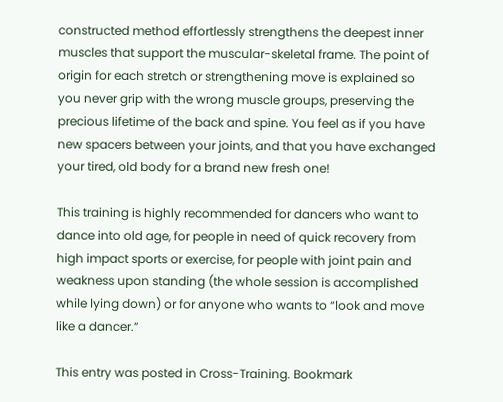constructed method effortlessly strengthens the deepest inner muscles that support the muscular-skeletal frame. The point of origin for each stretch or strengthening move is explained so you never grip with the wrong muscle groups, preserving the precious lifetime of the back and spine. You feel as if you have new spacers between your joints, and that you have exchanged your tired, old body for a brand new fresh one!

This training is highly recommended for dancers who want to dance into old age, for people in need of quick recovery from high impact sports or exercise, for people with joint pain and weakness upon standing (the whole session is accomplished while lying down) or for anyone who wants to “look and move like a dancer.”

This entry was posted in Cross-Training. Bookmark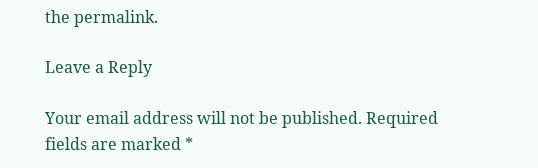the permalink.

Leave a Reply

Your email address will not be published. Required fields are marked *